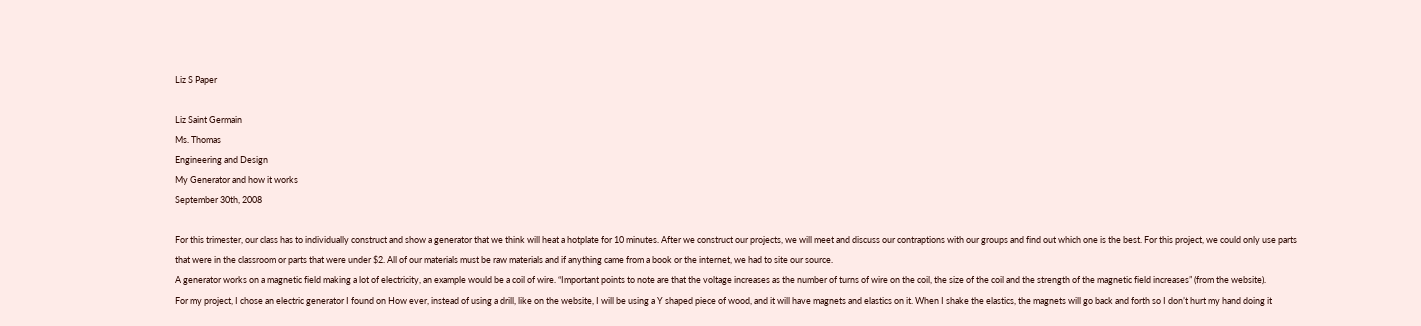Liz S Paper

Liz Saint Germain
Ms. Thomas
Engineering and Design
My Generator and how it works
September 30th, 2008

For this trimester, our class has to individually construct and show a generator that we think will heat a hotplate for 10 minutes. After we construct our projects, we will meet and discuss our contraptions with our groups and find out which one is the best. For this project, we could only use parts that were in the classroom or parts that were under $2. All of our materials must be raw materials and if anything came from a book or the internet, we had to site our source.
A generator works on a magnetic field making a lot of electricity, an example would be a coil of wire. “Important points to note are that the voltage increases as the number of turns of wire on the coil, the size of the coil and the strength of the magnetic field increases” (from the website).
For my project, I chose an electric generator I found on How ever, instead of using a drill, like on the website, I will be using a Y shaped piece of wood, and it will have magnets and elastics on it. When I shake the elastics, the magnets will go back and forth so I don’t hurt my hand doing it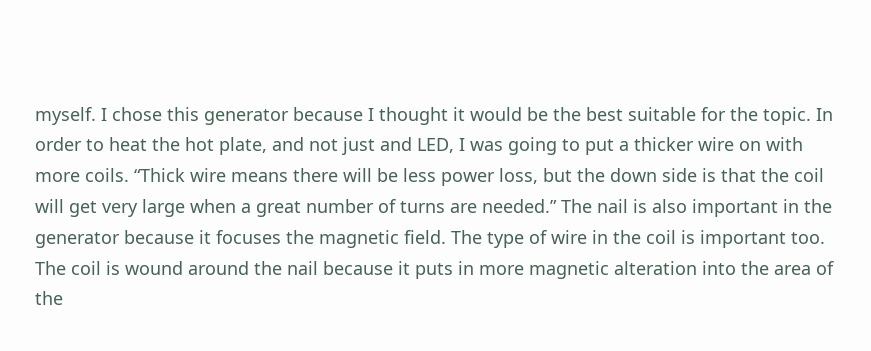myself. I chose this generator because I thought it would be the best suitable for the topic. In order to heat the hot plate, and not just and LED, I was going to put a thicker wire on with more coils. “Thick wire means there will be less power loss, but the down side is that the coil will get very large when a great number of turns are needed.” The nail is also important in the generator because it focuses the magnetic field. The type of wire in the coil is important too. The coil is wound around the nail because it puts in more magnetic alteration into the area of the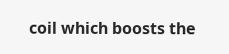coil which boosts the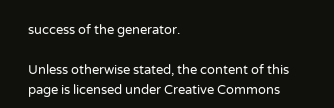success of the generator.

Unless otherwise stated, the content of this page is licensed under Creative Commons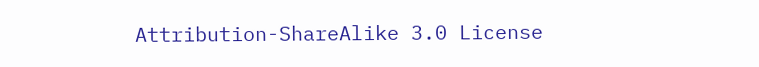Attribution-ShareAlike 3.0 License